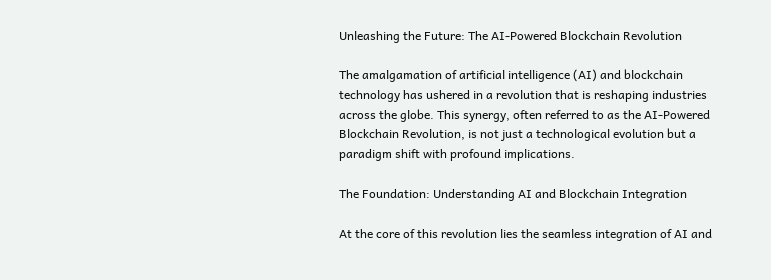Unleashing the Future: The AI-Powered Blockchain Revolution

The amalgamation of artificial intelligence (AI) and blockchain technology has ushered in a revolution that is reshaping industries across the globe. This synergy, often referred to as the AI-Powered Blockchain Revolution, is not just a technological evolution but a paradigm shift with profound implications.

The Foundation: Understanding AI and Blockchain Integration

At the core of this revolution lies the seamless integration of AI and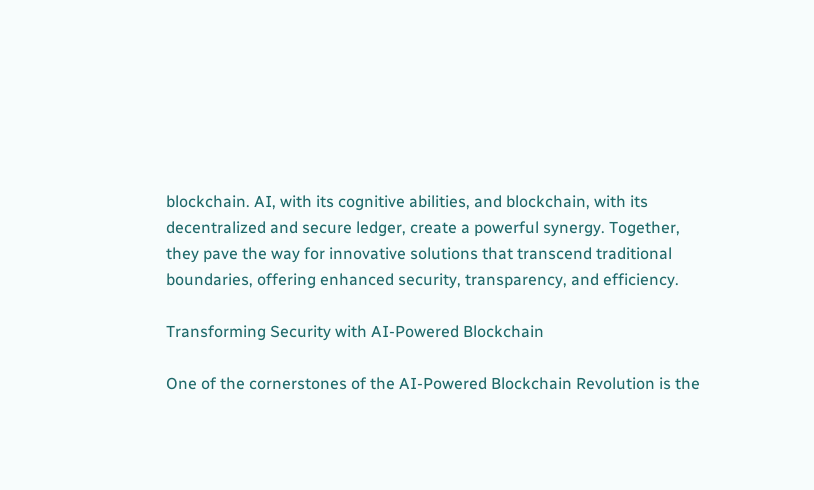blockchain. AI, with its cognitive abilities, and blockchain, with its decentralized and secure ledger, create a powerful synergy. Together, they pave the way for innovative solutions that transcend traditional boundaries, offering enhanced security, transparency, and efficiency.

Transforming Security with AI-Powered Blockchain

One of the cornerstones of the AI-Powered Blockchain Revolution is the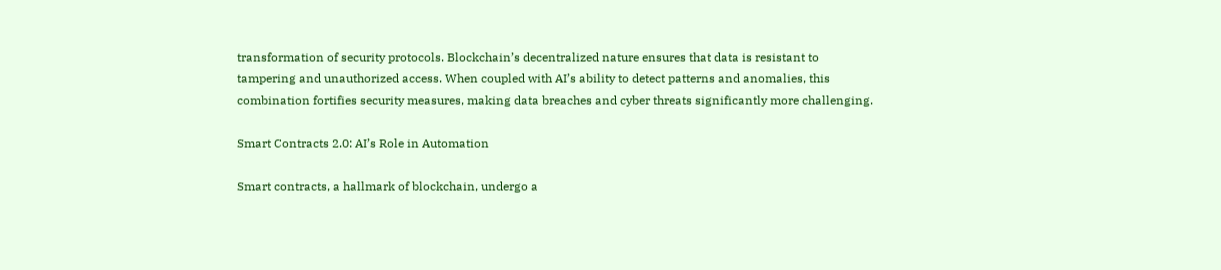transformation of security protocols. Blockchain’s decentralized nature ensures that data is resistant to tampering and unauthorized access. When coupled with AI’s ability to detect patterns and anomalies, this combination fortifies security measures, making data breaches and cyber threats significantly more challenging.

Smart Contracts 2.0: AI’s Role in Automation

Smart contracts, a hallmark of blockchain, undergo a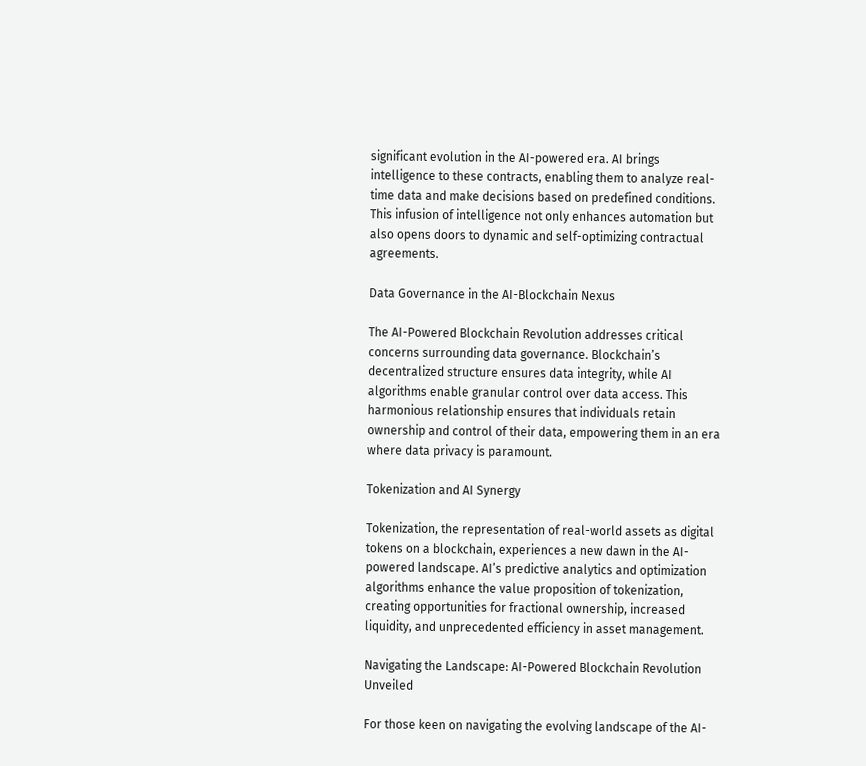significant evolution in the AI-powered era. AI brings intelligence to these contracts, enabling them to analyze real-time data and make decisions based on predefined conditions. This infusion of intelligence not only enhances automation but also opens doors to dynamic and self-optimizing contractual agreements.

Data Governance in the AI-Blockchain Nexus

The AI-Powered Blockchain Revolution addresses critical concerns surrounding data governance. Blockchain’s decentralized structure ensures data integrity, while AI algorithms enable granular control over data access. This harmonious relationship ensures that individuals retain ownership and control of their data, empowering them in an era where data privacy is paramount.

Tokenization and AI Synergy

Tokenization, the representation of real-world assets as digital tokens on a blockchain, experiences a new dawn in the AI-powered landscape. AI’s predictive analytics and optimization algorithms enhance the value proposition of tokenization, creating opportunities for fractional ownership, increased liquidity, and unprecedented efficiency in asset management.

Navigating the Landscape: AI-Powered Blockchain Revolution Unveiled

For those keen on navigating the evolving landscape of the AI-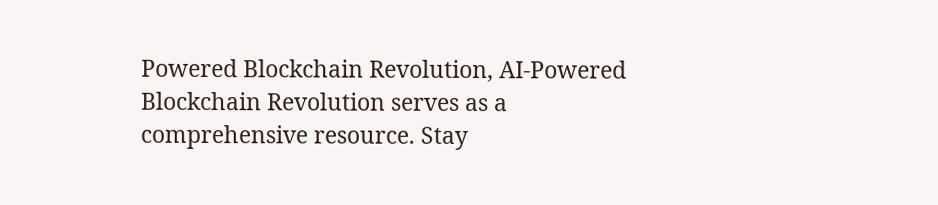Powered Blockchain Revolution, AI-Powered Blockchain Revolution serves as a comprehensive resource. Stay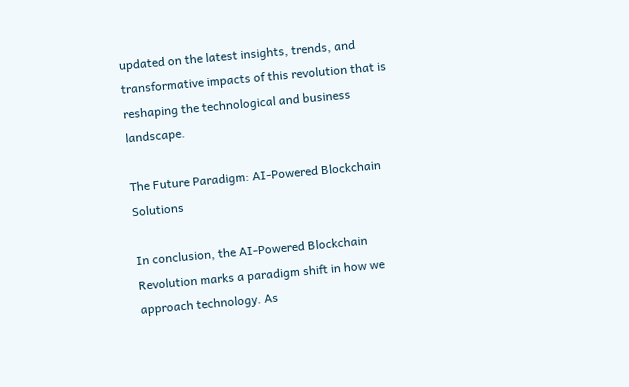updated on the latest insights, trends, and transformative impacts of this revolution that is reshaping the technological and business landscape.

The Future Paradigm: AI-Powered Blockchain Solutions

In conclusion, the AI-Powered Blockchain Revolution marks a paradigm shift in how we approach technology. As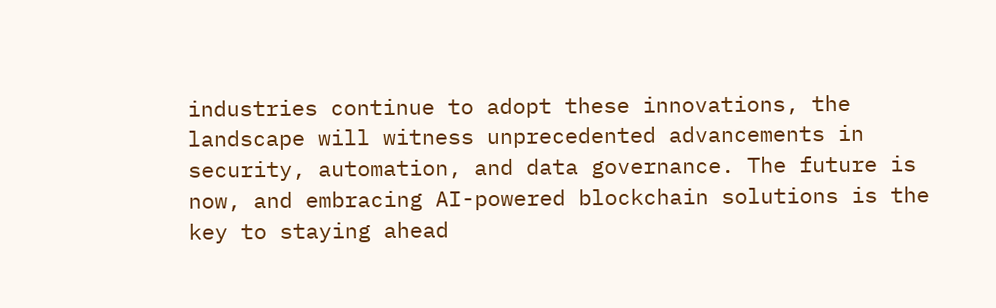industries continue to adopt these innovations, the landscape will witness unprecedented advancements in security, automation, and data governance. The future is now, and embracing AI-powered blockchain solutions is the key to staying ahead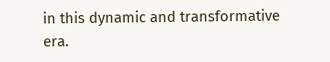in this dynamic and transformative era.